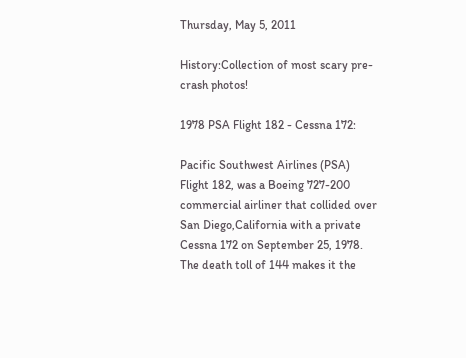Thursday, May 5, 2011

History:Collection of most scary pre-crash photos!

1978 PSA Flight 182 - Cessna 172:

Pacific Southwest Airlines (PSA) Flight 182, was a Boeing 727-200 commercial airliner that collided over San Diego,California with a private Cessna 172 on September 25, 1978. The death toll of 144 makes it the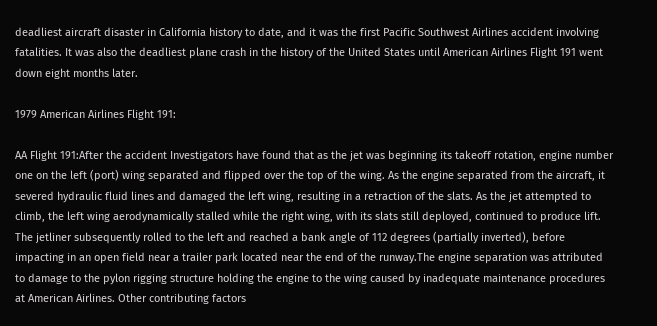deadliest aircraft disaster in California history to date, and it was the first Pacific Southwest Airlines accident involving fatalities. It was also the deadliest plane crash in the history of the United States until American Airlines Flight 191 went down eight months later.

1979 American Airlines Flight 191:

AA Flight 191:After the accident Investigators have found that as the jet was beginning its takeoff rotation, engine number one on the left (port) wing separated and flipped over the top of the wing. As the engine separated from the aircraft, it severed hydraulic fluid lines and damaged the left wing, resulting in a retraction of the slats. As the jet attempted to climb, the left wing aerodynamically stalled while the right wing, with its slats still deployed, continued to produce lift. The jetliner subsequently rolled to the left and reached a bank angle of 112 degrees (partially inverted), before impacting in an open field near a trailer park located near the end of the runway.The engine separation was attributed to damage to the pylon rigging structure holding the engine to the wing caused by inadequate maintenance procedures at American Airlines. Other contributing factors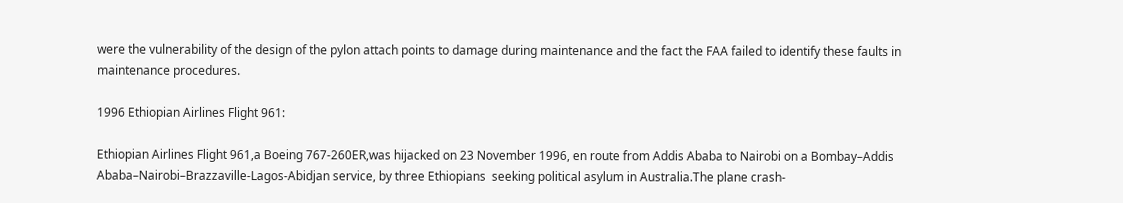were the vulnerability of the design of the pylon attach points to damage during maintenance and the fact the FAA failed to identify these faults in maintenance procedures.

1996 Ethiopian Airlines Flight 961:

Ethiopian Airlines Flight 961,a Boeing 767-260ER,was hijacked on 23 November 1996, en route from Addis Ababa to Nairobi on a Bombay–Addis Ababa–Nairobi–Brazzaville-Lagos-Abidjan service, by three Ethiopians  seeking political asylum in Australia.The plane crash-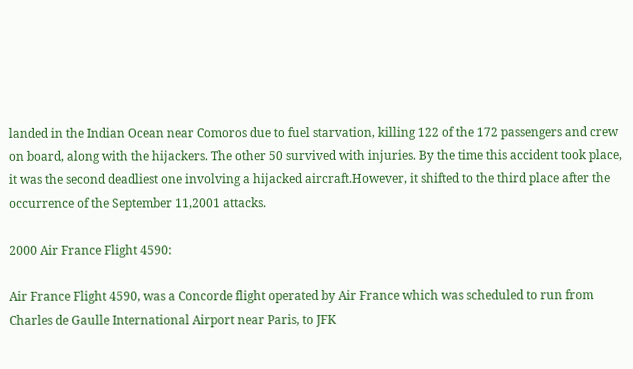landed in the Indian Ocean near Comoros due to fuel starvation, killing 122 of the 172 passengers and crew on board, along with the hijackers. The other 50 survived with injuries. By the time this accident took place, it was the second deadliest one involving a hijacked aircraft.However, it shifted to the third place after the occurrence of the September 11,2001 attacks.

2000 Air France Flight 4590:

Air France Flight 4590, was a Concorde flight operated by Air France which was scheduled to run from Charles de Gaulle International Airport near Paris, to JFK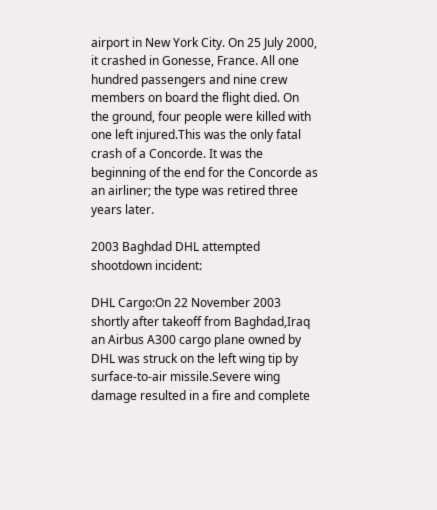airport in New York City. On 25 July 2000, it crashed in Gonesse, France. All one hundred passengers and nine crew members on board the flight died. On the ground, four people were killed with one left injured.This was the only fatal crash of a Concorde. It was the beginning of the end for the Concorde as an airliner; the type was retired three years later.

2003 Baghdad DHL attempted shootdown incident:

DHL Cargo:On 22 November 2003 shortly after takeoff from Baghdad,Iraq an Airbus A300 cargo plane owned by DHL was struck on the left wing tip by surface-to-air missile.Severe wing damage resulted in a fire and complete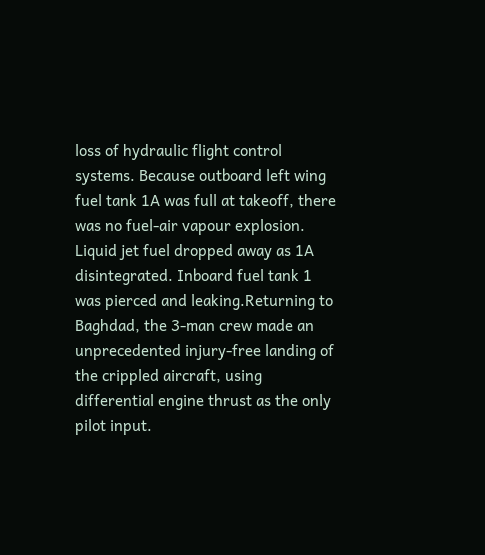loss of hydraulic flight control systems. Because outboard left wing fuel tank 1A was full at takeoff, there was no fuel-air vapour explosion. Liquid jet fuel dropped away as 1A disintegrated. Inboard fuel tank 1 was pierced and leaking.Returning to Baghdad, the 3-man crew made an unprecedented injury-free landing of the crippled aircraft, using differential engine thrust as the only pilot input.